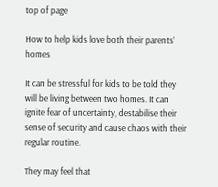top of page

How to help kids love both their parents’ homes

It can be stressful for kids to be told they will be living between two homes. It can ignite fear of uncertainty, destabilise their sense of security and cause chaos with their regular routine.

They may feel that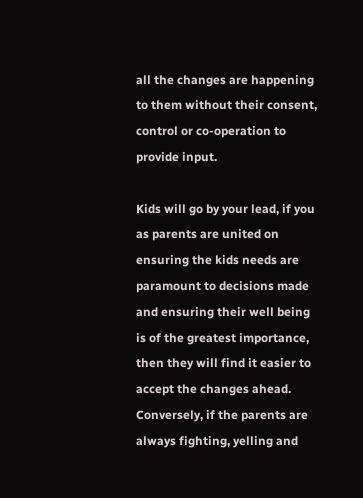all the changes are happening to them without their consent, control or co-operation to provide input.

Kids will go by your lead, if you as parents are united on ensuring the kids needs are paramount to decisions made and ensuring their well being is of the greatest importance, then they will find it easier to accept the changes ahead. Conversely, if the parents are always fighting, yelling and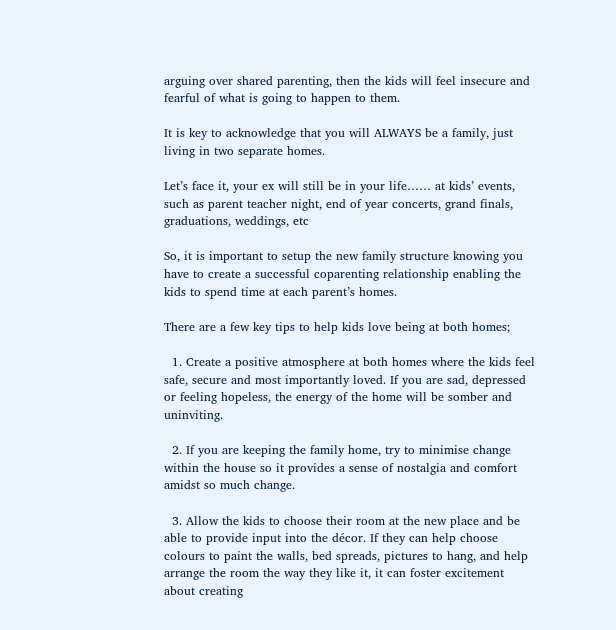arguing over shared parenting, then the kids will feel insecure and fearful of what is going to happen to them.

It is key to acknowledge that you will ALWAYS be a family, just living in two separate homes.

Let’s face it, your ex will still be in your life…… at kids’ events, such as parent teacher night, end of year concerts, grand finals, graduations, weddings, etc

So, it is important to setup the new family structure knowing you have to create a successful coparenting relationship enabling the kids to spend time at each parent’s homes.

There are a few key tips to help kids love being at both homes;

  1. Create a positive atmosphere at both homes where the kids feel safe, secure and most importantly loved. If you are sad, depressed or feeling hopeless, the energy of the home will be somber and uninviting.

  2. If you are keeping the family home, try to minimise change within the house so it provides a sense of nostalgia and comfort amidst so much change.

  3. Allow the kids to choose their room at the new place and be able to provide input into the décor. If they can help choose colours to paint the walls, bed spreads, pictures to hang, and help arrange the room the way they like it, it can foster excitement about creating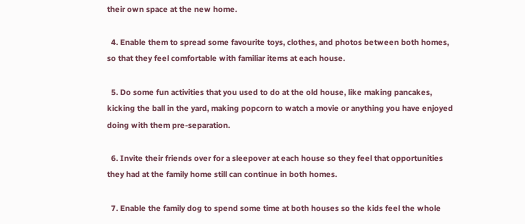their own space at the new home.

  4. Enable them to spread some favourite toys, clothes, and photos between both homes, so that they feel comfortable with familiar items at each house.

  5. Do some fun activities that you used to do at the old house, like making pancakes, kicking the ball in the yard, making popcorn to watch a movie or anything you have enjoyed doing with them pre-separation.

  6. Invite their friends over for a sleepover at each house so they feel that opportunities they had at the family home still can continue in both homes.

  7. Enable the family dog to spend some time at both houses so the kids feel the whole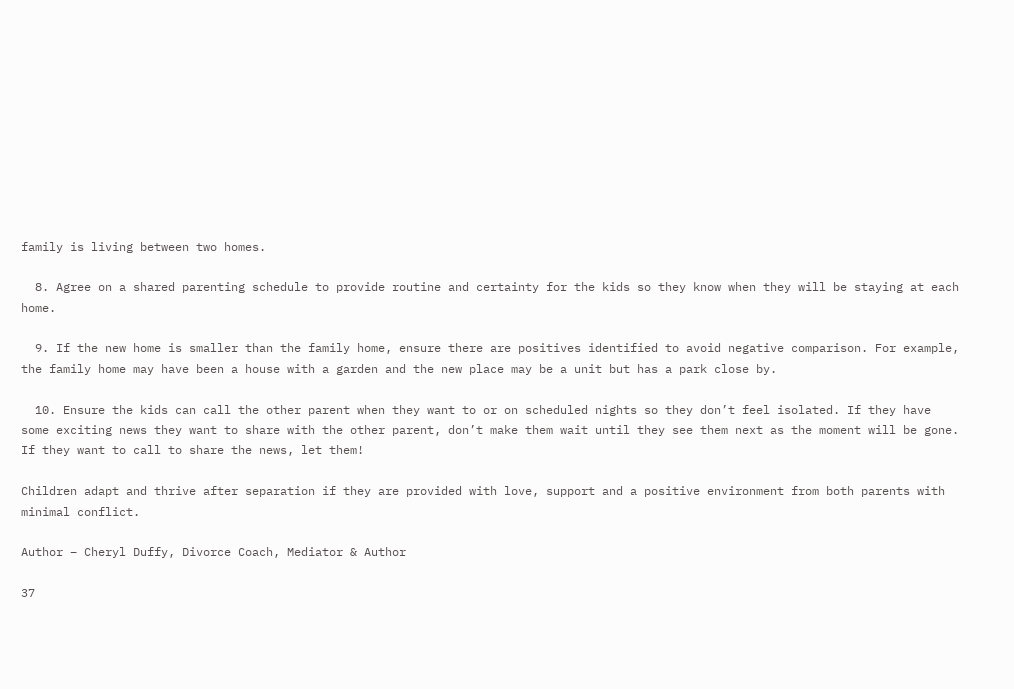family is living between two homes.

  8. Agree on a shared parenting schedule to provide routine and certainty for the kids so they know when they will be staying at each home.

  9. If the new home is smaller than the family home, ensure there are positives identified to avoid negative comparison. For example, the family home may have been a house with a garden and the new place may be a unit but has a park close by.

  10. Ensure the kids can call the other parent when they want to or on scheduled nights so they don’t feel isolated. If they have some exciting news they want to share with the other parent, don’t make them wait until they see them next as the moment will be gone. If they want to call to share the news, let them!

Children adapt and thrive after separation if they are provided with love, support and a positive environment from both parents with minimal conflict.

Author – Cheryl Duffy, Divorce Coach, Mediator & Author

37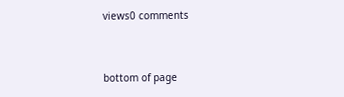views0 comments


bottom of page